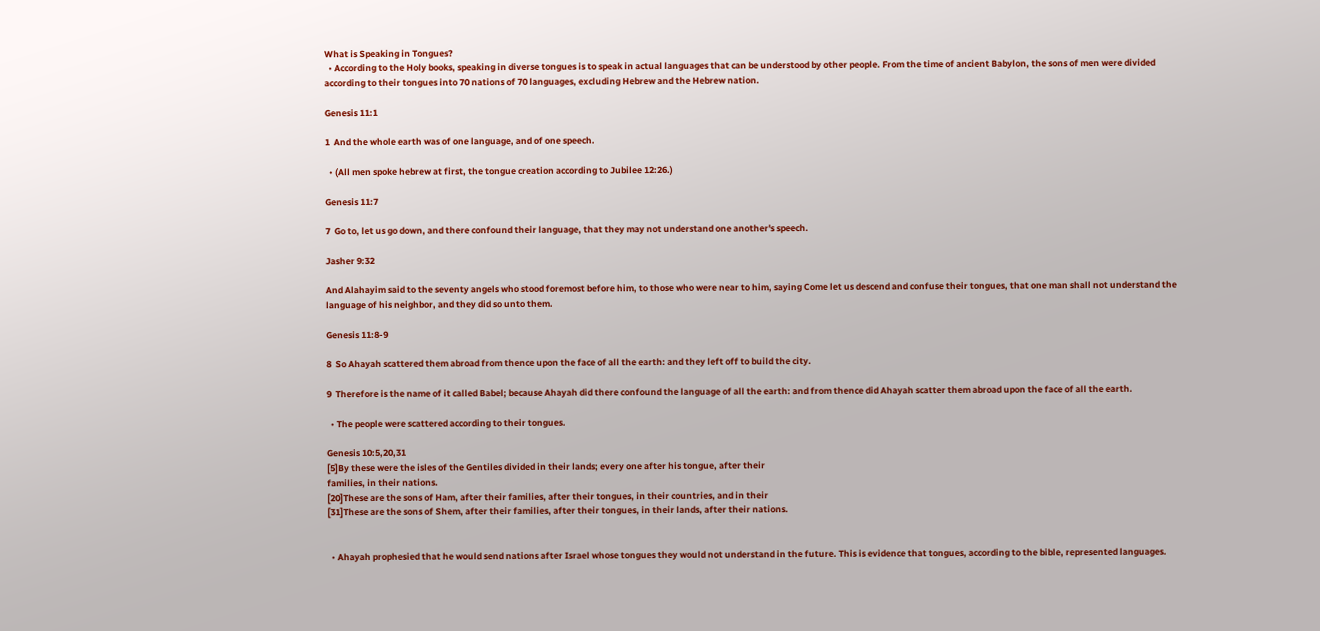What is Speaking in Tongues?
  • According to the Holy books, speaking in diverse tongues is to speak in actual languages that can be understood by other people. From the time of ancient Babylon, the sons of men were divided according to their tongues into 70 nations of 70 languages, excluding Hebrew and the Hebrew nation.

Genesis 11:1

1  And the whole earth was of one language, and of one speech.

  • (All men spoke hebrew at first, the tongue creation according to Jubilee 12:26.)

Genesis 11:7

7  Go to, let us go down, and there confound their language, that they may not understand one another's speech.

Jasher 9:32

And Alahayim said to the seventy angels who stood foremost before him, to those who were near to him, saying Come let us descend and confuse their tongues, that one man shall not understand the language of his neighbor, and they did so unto them.

Genesis 11:8-9

8  So Ahayah scattered them abroad from thence upon the face of all the earth: and they left off to build the city.

9  Therefore is the name of it called Babel; because Ahayah did there confound the language of all the earth: and from thence did Ahayah scatter them abroad upon the face of all the earth.

  • The people were scattered according to their tongues.

Genesis 10:5,20,31
[5]By these were the isles of the Gentiles divided in their lands; every one after his tongue, after their
families, in their nations.
[20]These are the sons of Ham, after their families, after their tongues, in their countries, and in their
[31]These are the sons of Shem, after their families, after their tongues, in their lands, after their nations.


  • Ahayah prophesied that he would send nations after Israel whose tongues they would not understand in the future. This is evidence that tongues, according to the bible, represented languages.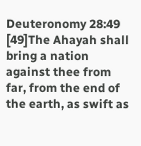Deuteronomy 28:49
[49]The Ahayah shall bring a nation against thee from far, from the end of the earth, as swift as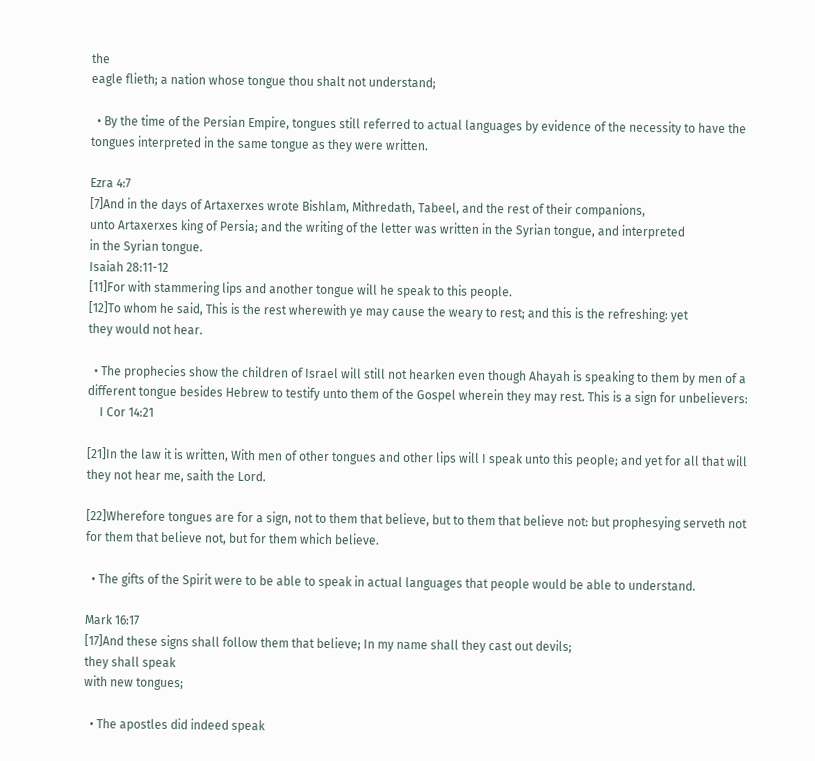the
eagle flieth; a nation whose tongue thou shalt not understand;

  • By the time of the Persian Empire, tongues still referred to actual languages by evidence of the necessity to have the tongues interpreted in the same tongue as they were written.

Ezra 4:7
[7]And in the days of Artaxerxes wrote Bishlam, Mithredath, Tabeel, and the rest of their companions,
unto Artaxerxes king of Persia; and the writing of the letter was written in the Syrian tongue, and interpreted
in the Syrian tongue.
Isaiah 28:11-12
[11]For with stammering lips and another tongue will he speak to this people.
[12]To whom he said, This is the rest wherewith ye may cause the weary to rest; and this is the refreshing: yet
they would not hear.

  • The prophecies show the children of Israel will still not hearken even though Ahayah is speaking to them by men of a different tongue besides Hebrew to testify unto them of the Gospel wherein they may rest. This is a sign for unbelievers:
    I Cor 14:21

[21]In the law it is written, With men of other tongues and other lips will I speak unto this people; and yet for all that will they not hear me, saith the Lord.

[22]Wherefore tongues are for a sign, not to them that believe, but to them that believe not: but prophesying serveth not for them that believe not, but for them which believe.

  • The gifts of the Spirit were to be able to speak in actual languages that people would be able to understand.

Mark 16:17
[17]And these signs shall follow them that believe; In my name shall they cast out devils;
they shall speak
with new tongues;

  • The apostles did indeed speak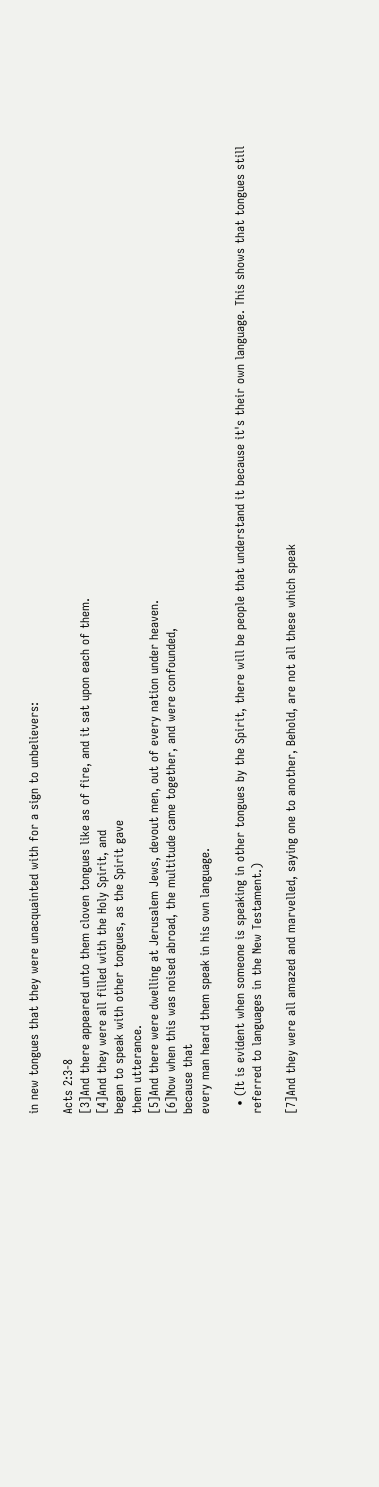in new tongues that they were unacquainted with for a sign to unbelievers:

Acts 2:3-8
[3]And there appeared unto them cloven tongues like as of fire, and it sat upon each of them.
[4]And they were all filled with the Holy Spirit, and
began to speak with other tongues, as the Spirit gave
them utterance.
[5]And there were dwelling at Jerusalem Jews, devout men, out of every nation under heaven.
[6]Now when this was noised abroad, the multitude came together, and were confounded,
because that
every man heard them speak in his own language.

  • (It is evident when someone is speaking in other tongues by the Spirit, there will be people that understand it because it's their own language. This shows that tongues still referred to languages in the New Testament.)

[7]And they were all amazed and marvelled, saying one to another, Behold, are not all these which speak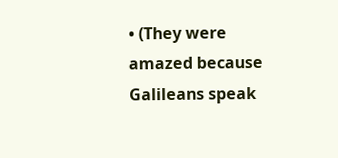• (They were amazed because Galileans speak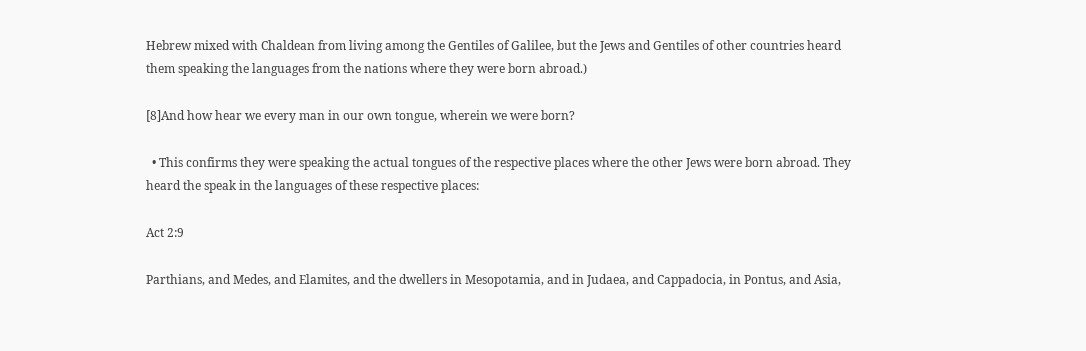Hebrew mixed with Chaldean from living among the Gentiles of Galilee, but the Jews and Gentiles of other countries heard them speaking the languages from the nations where they were born abroad.)

[8]And how hear we every man in our own tongue, wherein we were born?

  • This confirms they were speaking the actual tongues of the respective places where the other Jews were born abroad. They heard the speak in the languages of these respective places:

Act 2:9

Parthians, and Medes, and Elamites, and the dwellers in Mesopotamia, and in Judaea, and Cappadocia, in Pontus, and Asia,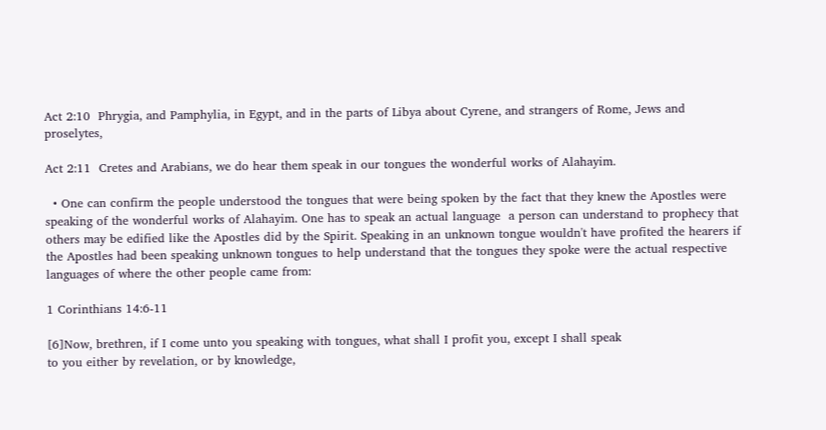Act 2:10  Phrygia, and Pamphylia, in Egypt, and in the parts of Libya about Cyrene, and strangers of Rome, Jews and proselytes,

Act 2:11  Cretes and Arabians, we do hear them speak in our tongues the wonderful works of Alahayim.

  • One can confirm the people understood the tongues that were being spoken by the fact that they knew the Apostles were speaking of the wonderful works of Alahayim. One has to speak an actual language  a person can understand to prophecy that others may be edified like the Apostles did by the Spirit. Speaking in an unknown tongue wouldn't have profited the hearers if the Apostles had been speaking unknown tongues to help understand that the tongues they spoke were the actual respective languages of where the other people came from:

1 Corinthians 14:6-11

[6]Now, brethren, if I come unto you speaking with tongues, what shall I profit you, except I shall speak
to you either by revelation, or by knowledge,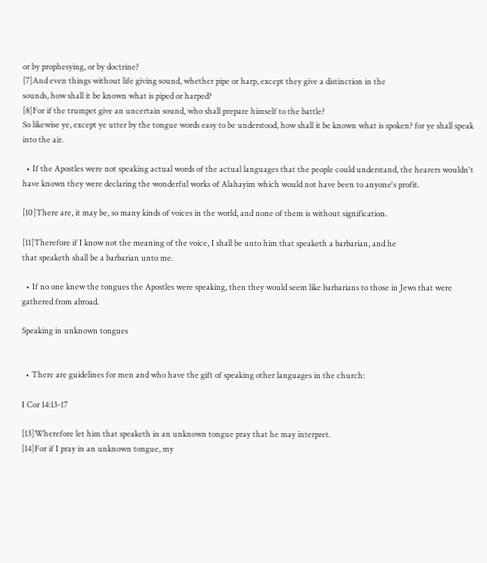or by prophesying, or by doctrine?
[7]And even things without life giving sound, whether pipe or harp, except they give a distinction in the
sounds, how shall it be known what is piped or harped?
[8]For if the trumpet give an uncertain sound, who shall prepare himself to the battle?
So likewise ye, except ye utter by the tongue words easy to be understood, how shall it be known what is spoken? for ye shall speak into the air.

  • If the Apostles were not speaking actual words of the actual languages that the people could understand, the hearers wouldn't have known they were declaring the wonderful works of Alahayim which would not have been to anyone's profit.

[10]There are, it may be, so many kinds of voices in the world, and none of them is without signification.

[11]Therefore if I know not the meaning of the voice, I shall be unto him that speaketh a barbarian, and he
that speaketh shall be a barbarian unto me.

  • If no one knew the tongues the Apostles were speaking, then they would seem like barbarians to those in Jews that were gathered from abroad.

Speaking in unknown tongues


  • There are guidelines for men and who have the gift of speaking other languages in the church:

I Cor 14:13-17

[13]Wherefore let him that speaketh in an unknown tongue pray that he may interpret.
[14]For if I pray in an unknown tongue, my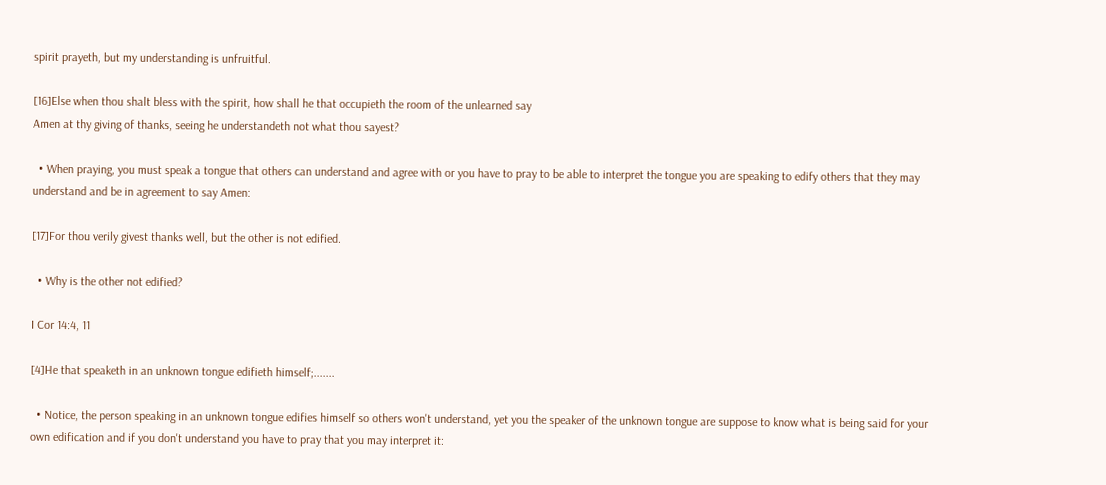spirit prayeth, but my understanding is unfruitful.

[16]Else when thou shalt bless with the spirit, how shall he that occupieth the room of the unlearned say
Amen at thy giving of thanks, seeing he understandeth not what thou sayest?

  • When praying, you must speak a tongue that others can understand and agree with or you have to pray to be able to interpret the tongue you are speaking to edify others that they may understand and be in agreement to say Amen:

[17]For thou verily givest thanks well, but the other is not edified.

  • Why is the other not edified?

I Cor 14:4, 11

[4]He that speaketh in an unknown tongue edifieth himself;.......

  • Notice, the person speaking in an unknown tongue edifies himself so others won't understand, yet you the speaker of the unknown tongue are suppose to know what is being said for your own edification and if you don't understand you have to pray that you may interpret it: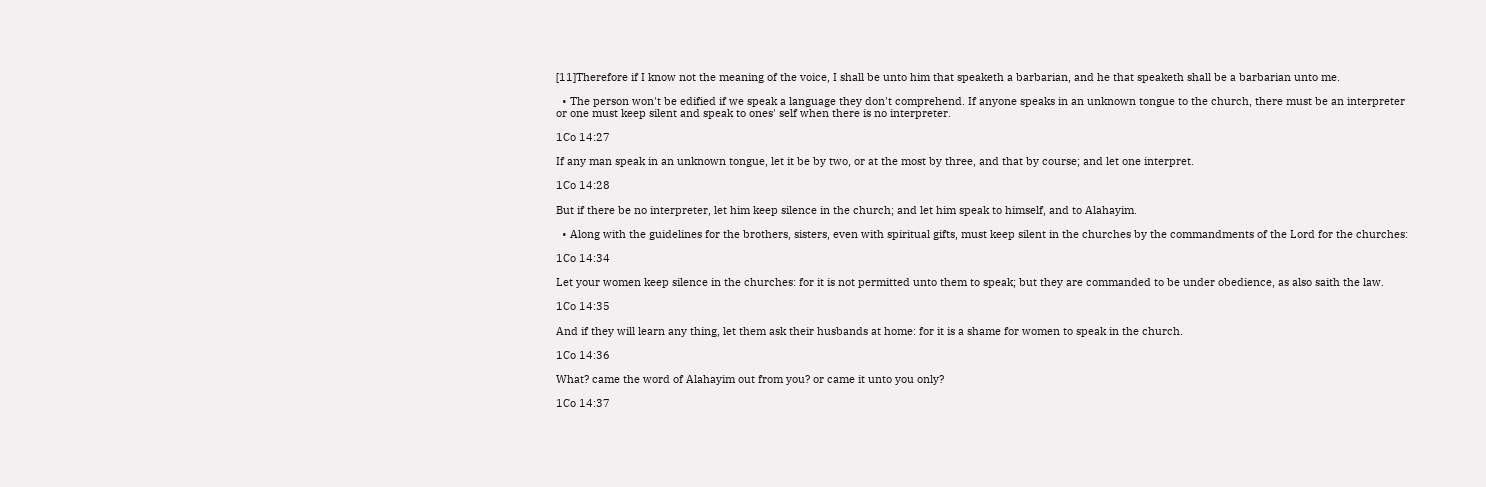[11]Therefore if I know not the meaning of the voice, I shall be unto him that speaketh a barbarian, and he that speaketh shall be a barbarian unto me.

  • The person won't be edified if we speak a language they don't comprehend. If anyone speaks in an unknown tongue to the church, there must be an interpreter or one must keep silent and speak to ones' self when there is no interpreter.

1Co 14:27

If any man speak in an unknown tongue, let it be by two, or at the most by three, and that by course; and let one interpret.

1Co 14:28

But if there be no interpreter, let him keep silence in the church; and let him speak to himself, and to Alahayim.

  • Along with the guidelines for the brothers, sisters, even with spiritual gifts, must keep silent in the churches by the commandments of the Lord for the churches:

1Co 14:34

Let your women keep silence in the churches: for it is not permitted unto them to speak; but they are commanded to be under obedience, as also saith the law.

1Co 14:35

And if they will learn any thing, let them ask their husbands at home: for it is a shame for women to speak in the church.

1Co 14:36

What? came the word of Alahayim out from you? or came it unto you only?

1Co 14:37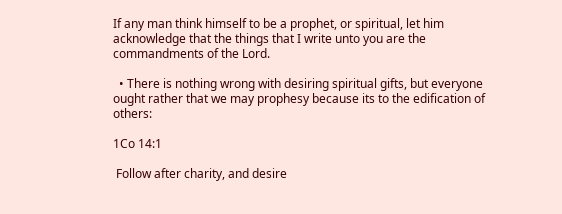If any man think himself to be a prophet, or spiritual, let him acknowledge that the things that I write unto you are the commandments of the Lord.

  • There is nothing wrong with desiring spiritual gifts, but everyone ought rather that we may prophesy because its to the edification of others:

1Co 14:1

 Follow after charity, and desire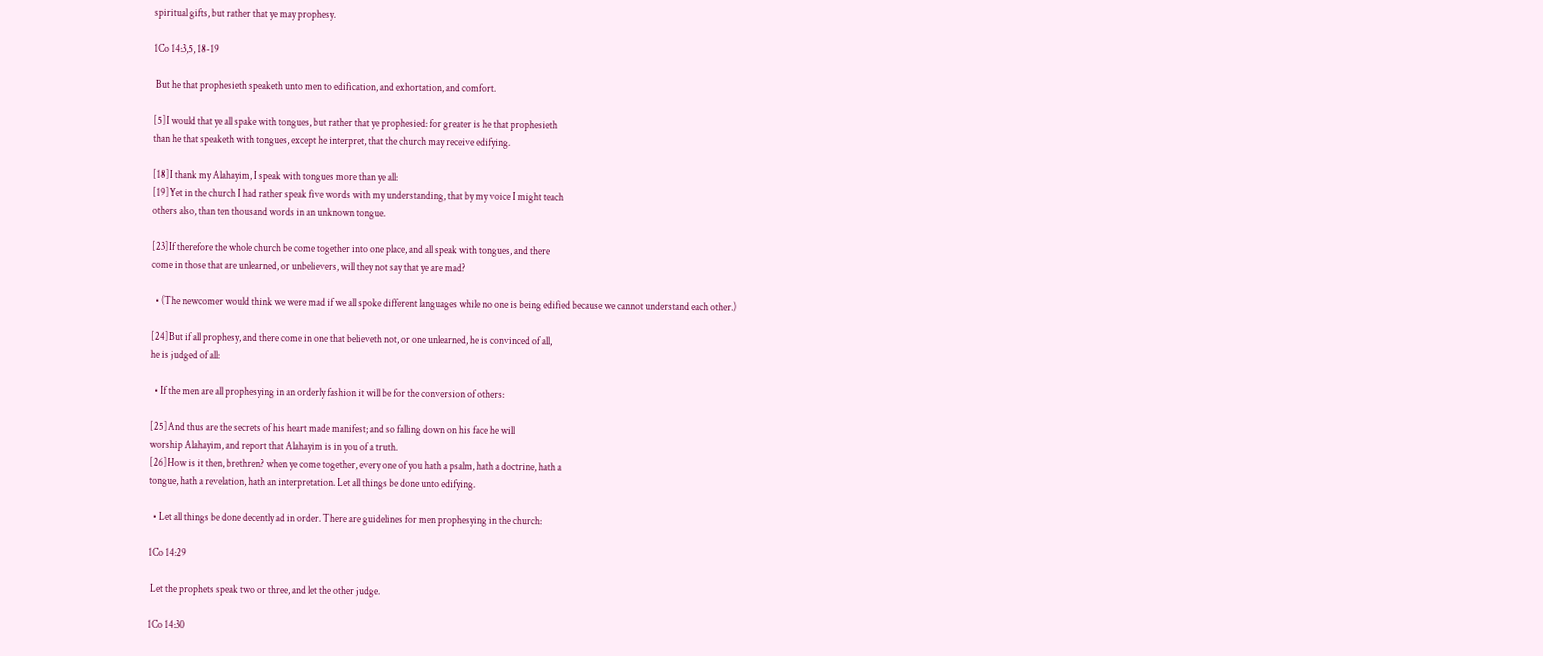spiritual gifts, but rather that ye may prophesy.

1Co 14:3,5, 18-19

 But he that prophesieth speaketh unto men to edification, and exhortation, and comfort.

[5]I would that ye all spake with tongues, but rather that ye prophesied: for greater is he that prophesieth
than he that speaketh with tongues, except he interpret, that the church may receive edifying.

[18]I thank my Alahayim, I speak with tongues more than ye all:
[19]Yet in the church I had rather speak five words with my understanding, that by my voice I might teach
others also, than ten thousand words in an unknown tongue.

[23]If therefore the whole church be come together into one place, and all speak with tongues, and there
come in those that are unlearned, or unbelievers, will they not say that ye are mad?

  • (The newcomer would think we were mad if we all spoke different languages while no one is being edified because we cannot understand each other.)

[24]But if all prophesy, and there come in one that believeth not, or one unlearned, he is convinced of all,
he is judged of all:

  • If the men are all prophesying in an orderly fashion it will be for the conversion of others:

[25]And thus are the secrets of his heart made manifest; and so falling down on his face he will
worship Alahayim, and report that Alahayim is in you of a truth.
[26]How is it then, brethren? when ye come together, every one of you hath a psalm, hath a doctrine, hath a
tongue, hath a revelation, hath an interpretation. Let all things be done unto edifying.

  • Let all things be done decently ad in order. There are guidelines for men prophesying in the church:

1Co 14:29

 Let the prophets speak two or three, and let the other judge.

1Co 14:30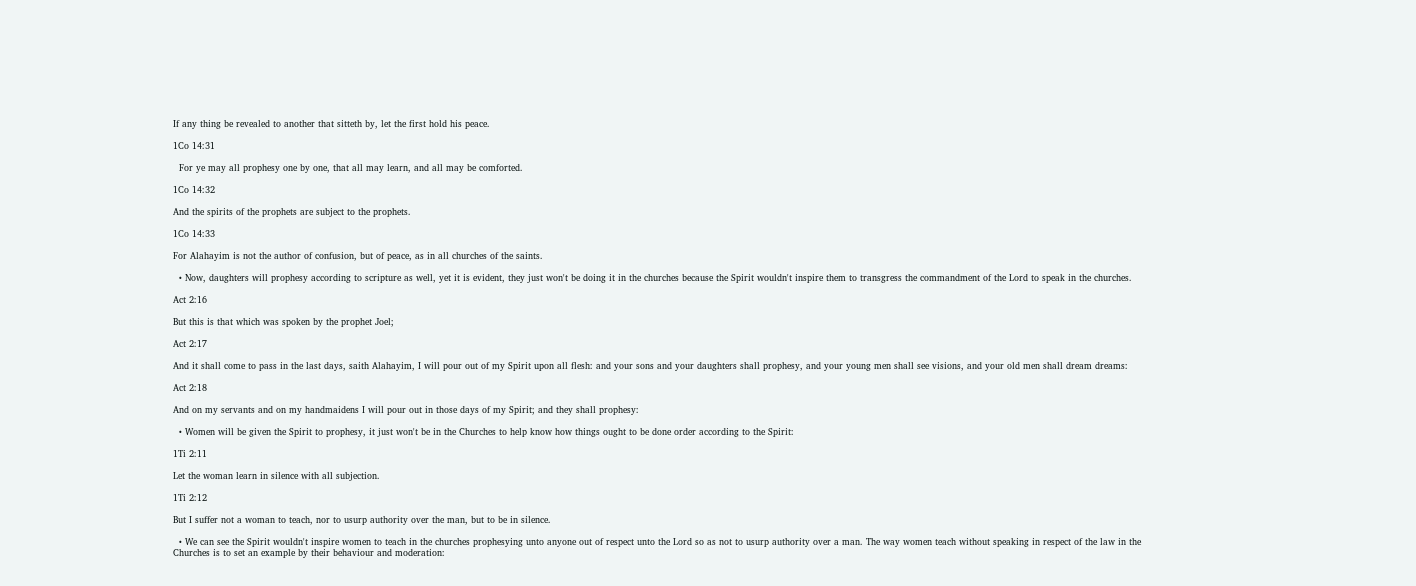If any thing be revealed to another that sitteth by, let the first hold his peace.

1Co 14:31

  For ye may all prophesy one by one, that all may learn, and all may be comforted.

1Co 14:32

And the spirits of the prophets are subject to the prophets.

1Co 14:33

For Alahayim is not the author of confusion, but of peace, as in all churches of the saints.

  • Now, daughters will prophesy according to scripture as well, yet it is evident, they just won't be doing it in the churches because the Spirit wouldn't inspire them to transgress the commandment of the Lord to speak in the churches.

Act 2:16

But this is that which was spoken by the prophet Joel;

Act 2:17

And it shall come to pass in the last days, saith Alahayim, I will pour out of my Spirit upon all flesh: and your sons and your daughters shall prophesy, and your young men shall see visions, and your old men shall dream dreams:

Act 2:18

And on my servants and on my handmaidens I will pour out in those days of my Spirit; and they shall prophesy:

  • Women will be given the Spirit to prophesy, it just won't be in the Churches to help know how things ought to be done order according to the Spirit:

1Ti 2:11

Let the woman learn in silence with all subjection.

1Ti 2:12

But I suffer not a woman to teach, nor to usurp authority over the man, but to be in silence.

  • We can see the Spirit wouldn't inspire women to teach in the churches prophesying unto anyone out of respect unto the Lord so as not to usurp authority over a man. The way women teach without speaking in respect of the law in the Churches is to set an example by their behaviour and moderation: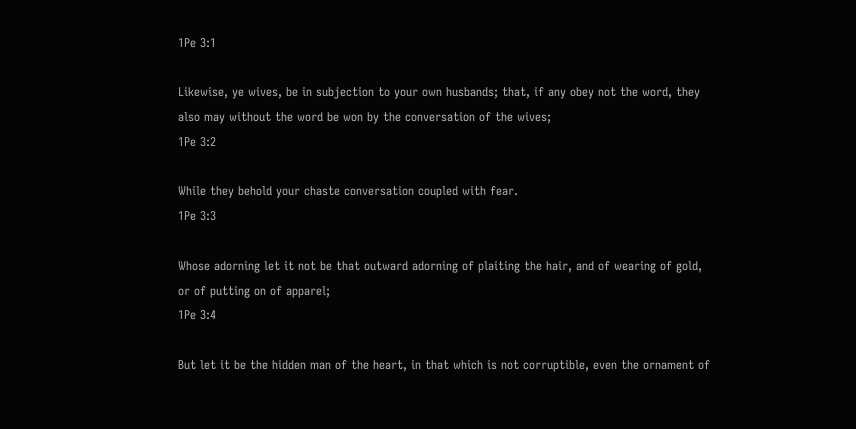1Pe 3:1

Likewise, ye wives, be in subjection to your own husbands; that, if any obey not the word, they also may without the word be won by the conversation of the wives;
1Pe 3:2

While they behold your chaste conversation coupled with fear.
1Pe 3:3

Whose adorning let it not be that outward adorning of plaiting the hair, and of wearing of gold, or of putting on of apparel;
1Pe 3:4

But let it be the hidden man of the heart, in that which is not corruptible, even the ornament of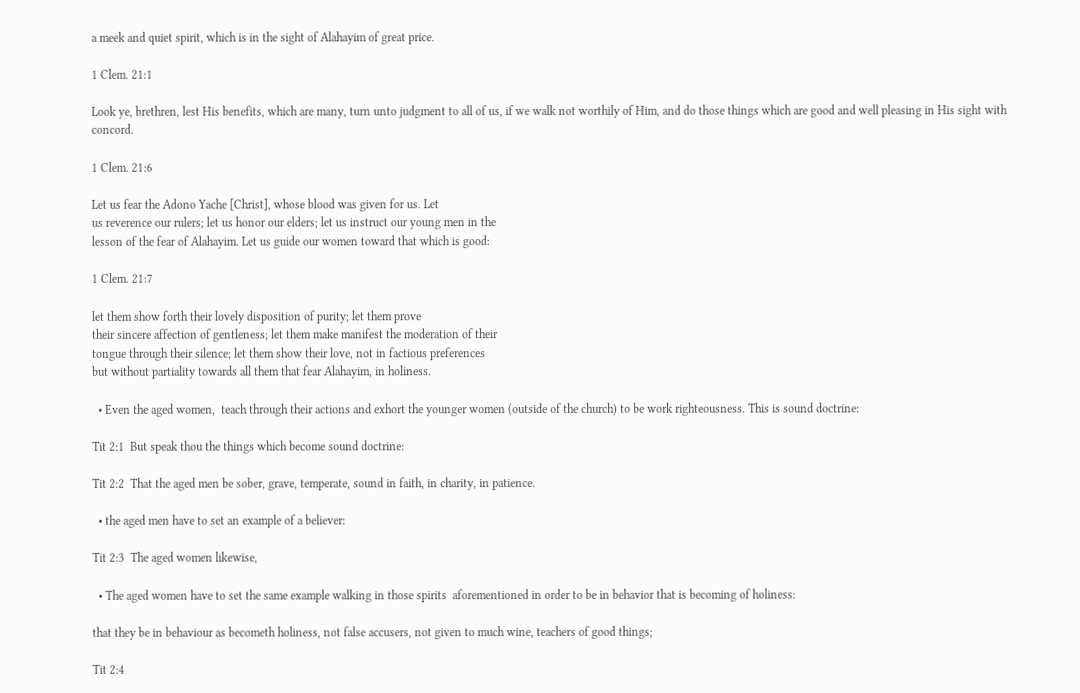a meek and quiet spirit, which is in the sight of Alahayim of great price.

1 Clem. 21:1

Look ye, brethren, lest His benefits, which are many, turn unto judgment to all of us, if we walk not worthily of Him, and do those things which are good and well pleasing in His sight with concord.

1 Clem. 21:6

Let us fear the Adono Yache [Christ], whose blood was given for us. Let
us reverence our rulers; let us honor our elders; let us instruct our young men in the
lesson of the fear of Alahayim. Let us guide our women toward that which is good:

1 Clem. 21:7

let them show forth their lovely disposition of purity; let them prove
their sincere affection of gentleness; let them make manifest the moderation of their
tongue through their silence; let them show their love, not in factious preferences
but without partiality towards all them that fear Alahayim, in holiness.

  • Even the aged women,  teach through their actions and exhort the younger women (outside of the church) to be work righteousness. This is sound doctrine:

Tit 2:1  But speak thou the things which become sound doctrine:

Tit 2:2  That the aged men be sober, grave, temperate, sound in faith, in charity, in patience.

  • the aged men have to set an example of a believer:

Tit 2:3  The aged women likewise,

  • The aged women have to set the same example walking in those spirits  aforementioned in order to be in behavior that is becoming of holiness:

that they be in behaviour as becometh holiness, not false accusers, not given to much wine, teachers of good things;

Tit 2:4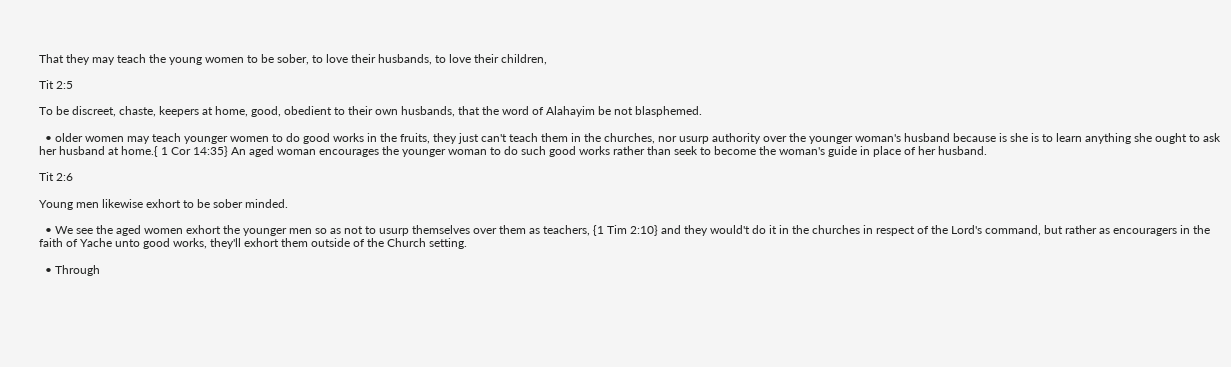That they may teach the young women to be sober, to love their husbands, to love their children,

Tit 2:5

To be discreet, chaste, keepers at home, good, obedient to their own husbands, that the word of Alahayim be not blasphemed.

  • older women may teach younger women to do good works in the fruits, they just can't teach them in the churches, nor usurp authority over the younger woman's husband because is she is to learn anything she ought to ask her husband at home.{ 1 Cor 14:35} An aged woman encourages the younger woman to do such good works rather than seek to become the woman's guide in place of her husband.

Tit 2:6

Young men likewise exhort to be sober minded.

  • We see the aged women exhort the younger men so as not to usurp themselves over them as teachers, {1 Tim 2:10} and they would't do it in the churches in respect of the Lord's command, but rather as encouragers in the faith of Yache unto good works, they'll exhort them outside of the Church setting.

  • Through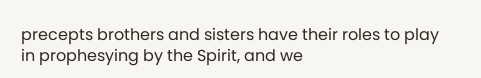precepts brothers and sisters have their roles to play in prophesying by the Spirit, and we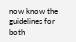now know the guidelines for both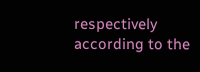respectively according to the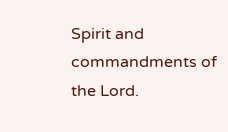Spirit and commandments of the Lord.